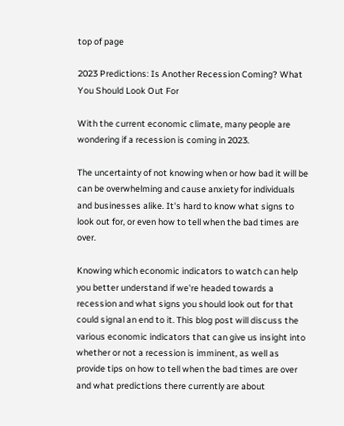top of page

2023 Predictions: Is Another Recession Coming? What You Should Look Out For

With the current economic climate, many people are wondering if a recession is coming in 2023.

The uncertainty of not knowing when or how bad it will be can be overwhelming and cause anxiety for individuals and businesses alike. It's hard to know what signs to look out for, or even how to tell when the bad times are over.

Knowing which economic indicators to watch can help you better understand if we're headed towards a recession and what signs you should look out for that could signal an end to it. This blog post will discuss the various economic indicators that can give us insight into whether or not a recession is imminent, as well as provide tips on how to tell when the bad times are over and what predictions there currently are about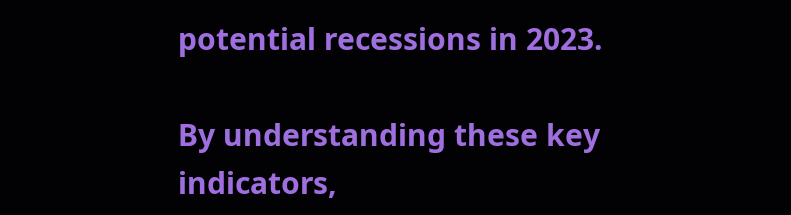potential recessions in 2023.

By understanding these key indicators,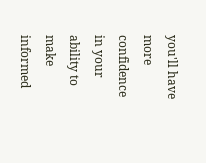you'll have more confidence in your ability to make informed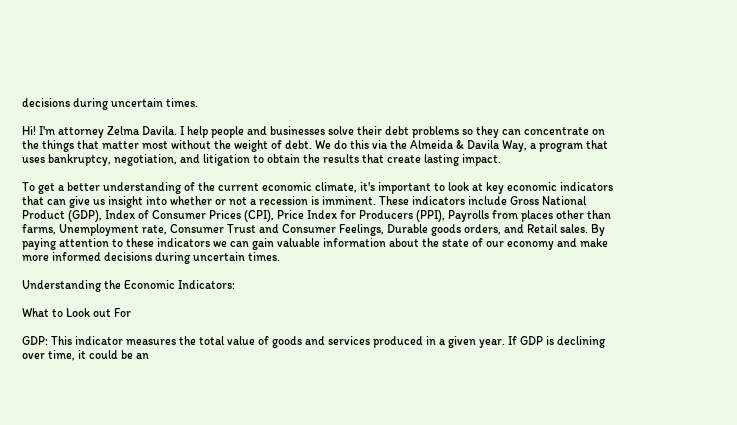decisions during uncertain times.

Hi! I'm attorney Zelma Davila. I help people and businesses solve their debt problems so they can concentrate on the things that matter most without the weight of debt. We do this via the Almeida & Davila Way, a program that uses bankruptcy, negotiation, and litigation to obtain the results that create lasting impact.

To get a better understanding of the current economic climate, it's important to look at key economic indicators that can give us insight into whether or not a recession is imminent. These indicators include Gross National Product (GDP), Index of Consumer Prices (CPI), Price Index for Producers (PPI), Payrolls from places other than farms, Unemployment rate, Consumer Trust and Consumer Feelings, Durable goods orders, and Retail sales. By paying attention to these indicators we can gain valuable information about the state of our economy and make more informed decisions during uncertain times.

Understanding the Economic Indicators:

What to Look out For

GDP: This indicator measures the total value of goods and services produced in a given year. If GDP is declining over time, it could be an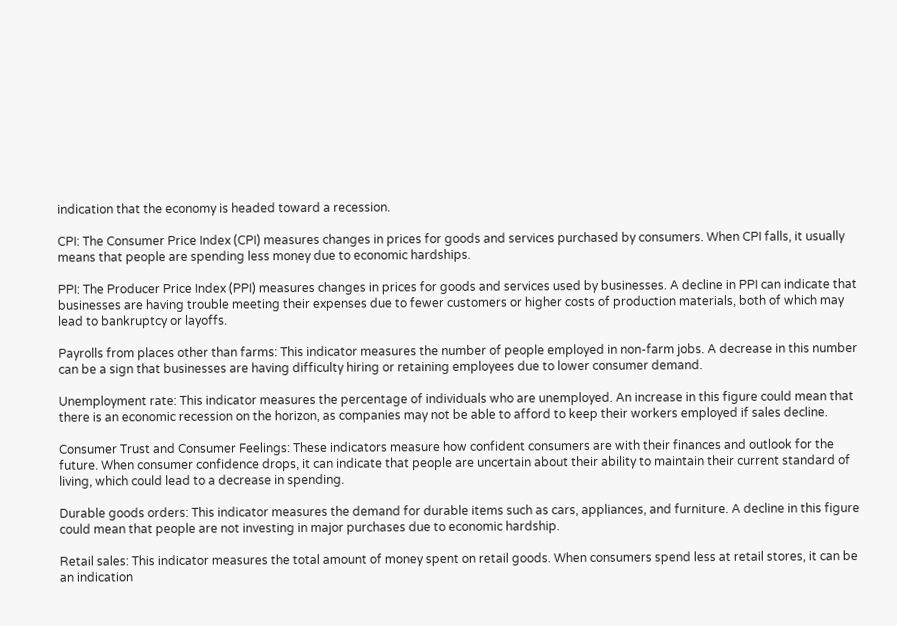indication that the economy is headed toward a recession.

CPI: The Consumer Price Index (CPI) measures changes in prices for goods and services purchased by consumers. When CPI falls, it usually means that people are spending less money due to economic hardships.

PPI: The Producer Price Index (PPI) measures changes in prices for goods and services used by businesses. A decline in PPI can indicate that businesses are having trouble meeting their expenses due to fewer customers or higher costs of production materials, both of which may lead to bankruptcy or layoffs.

Payrolls from places other than farms: This indicator measures the number of people employed in non-farm jobs. A decrease in this number can be a sign that businesses are having difficulty hiring or retaining employees due to lower consumer demand.

Unemployment rate: This indicator measures the percentage of individuals who are unemployed. An increase in this figure could mean that there is an economic recession on the horizon, as companies may not be able to afford to keep their workers employed if sales decline.

Consumer Trust and Consumer Feelings: These indicators measure how confident consumers are with their finances and outlook for the future. When consumer confidence drops, it can indicate that people are uncertain about their ability to maintain their current standard of living, which could lead to a decrease in spending.

Durable goods orders: This indicator measures the demand for durable items such as cars, appliances, and furniture. A decline in this figure could mean that people are not investing in major purchases due to economic hardship.

Retail sales: This indicator measures the total amount of money spent on retail goods. When consumers spend less at retail stores, it can be an indication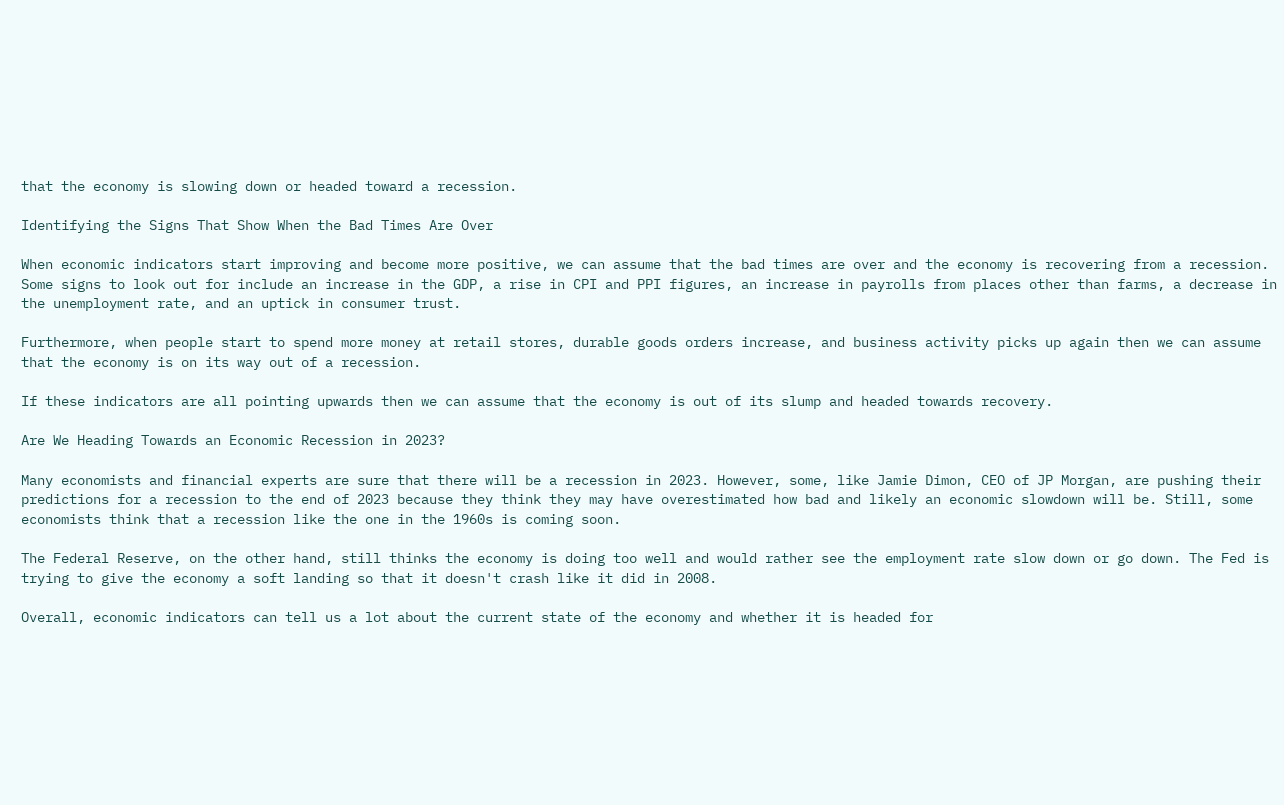that the economy is slowing down or headed toward a recession.

Identifying the Signs That Show When the Bad Times Are Over

When economic indicators start improving and become more positive, we can assume that the bad times are over and the economy is recovering from a recession. Some signs to look out for include an increase in the GDP, a rise in CPI and PPI figures, an increase in payrolls from places other than farms, a decrease in the unemployment rate, and an uptick in consumer trust.

Furthermore, when people start to spend more money at retail stores, durable goods orders increase, and business activity picks up again then we can assume that the economy is on its way out of a recession.

If these indicators are all pointing upwards then we can assume that the economy is out of its slump and headed towards recovery.

Are We Heading Towards an Economic Recession in 2023?

Many economists and financial experts are sure that there will be a recession in 2023. However, some, like Jamie Dimon, CEO of JP Morgan, are pushing their predictions for a recession to the end of 2023 because they think they may have overestimated how bad and likely an economic slowdown will be. Still, some economists think that a recession like the one in the 1960s is coming soon.

The Federal Reserve, on the other hand, still thinks the economy is doing too well and would rather see the employment rate slow down or go down. The Fed is trying to give the economy a soft landing so that it doesn't crash like it did in 2008.

Overall, economic indicators can tell us a lot about the current state of the economy and whether it is headed for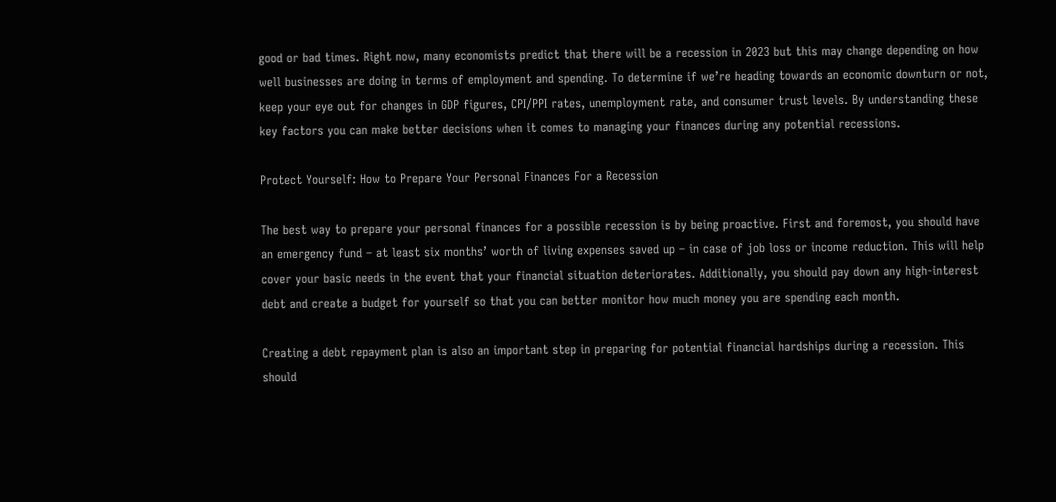good or bad times. Right now, many economists predict that there will be a recession in 2023 but this may change depending on how well businesses are doing in terms of employment and spending. To determine if we’re heading towards an economic downturn or not, keep your eye out for changes in GDP figures, CPI/PPI rates, unemployment rate, and consumer trust levels. By understanding these key factors you can make better decisions when it comes to managing your finances during any potential recessions.

Protect Yourself: How to Prepare Your Personal Finances For a Recession

The best way to prepare your personal finances for a possible recession is by being proactive. First and foremost, you should have an emergency fund – at least six months’ worth of living expenses saved up – in case of job loss or income reduction. This will help cover your basic needs in the event that your financial situation deteriorates. Additionally, you should pay down any high-interest debt and create a budget for yourself so that you can better monitor how much money you are spending each month.

Creating a debt repayment plan is also an important step in preparing for potential financial hardships during a recession. This should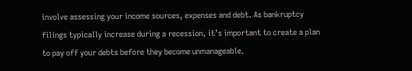involve assessing your income sources, expenses and debt. As bankruptcy filings typically increase during a recession, it’s important to create a plan to pay off your debts before they become unmanageable.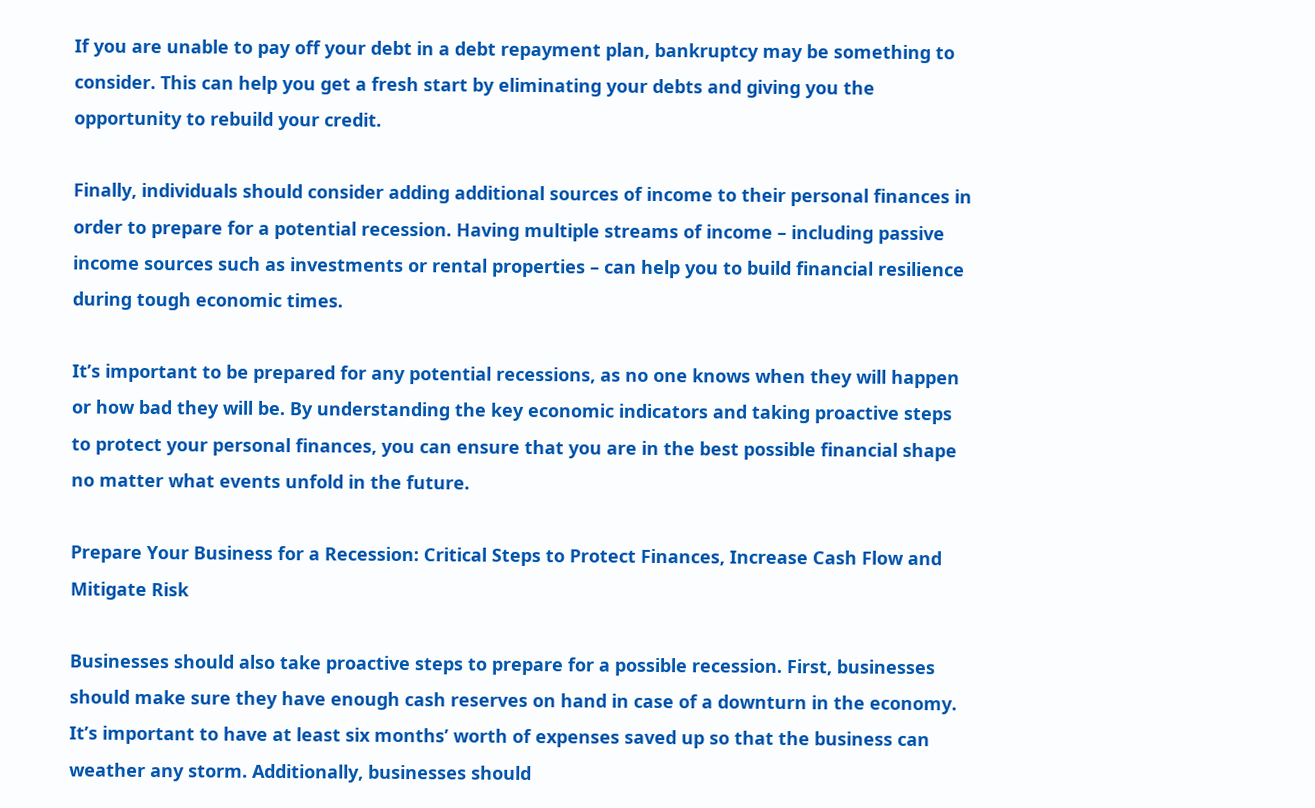If you are unable to pay off your debt in a debt repayment plan, bankruptcy may be something to consider. This can help you get a fresh start by eliminating your debts and giving you the opportunity to rebuild your credit.

Finally, individuals should consider adding additional sources of income to their personal finances in order to prepare for a potential recession. Having multiple streams of income – including passive income sources such as investments or rental properties – can help you to build financial resilience during tough economic times.

It’s important to be prepared for any potential recessions, as no one knows when they will happen or how bad they will be. By understanding the key economic indicators and taking proactive steps to protect your personal finances, you can ensure that you are in the best possible financial shape no matter what events unfold in the future.

Prepare Your Business for a Recession: Critical Steps to Protect Finances, Increase Cash Flow and Mitigate Risk

Businesses should also take proactive steps to prepare for a possible recession. First, businesses should make sure they have enough cash reserves on hand in case of a downturn in the economy. It’s important to have at least six months’ worth of expenses saved up so that the business can weather any storm. Additionally, businesses should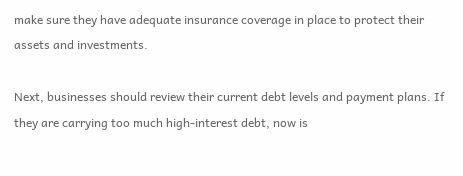make sure they have adequate insurance coverage in place to protect their assets and investments.

Next, businesses should review their current debt levels and payment plans. If they are carrying too much high-interest debt, now is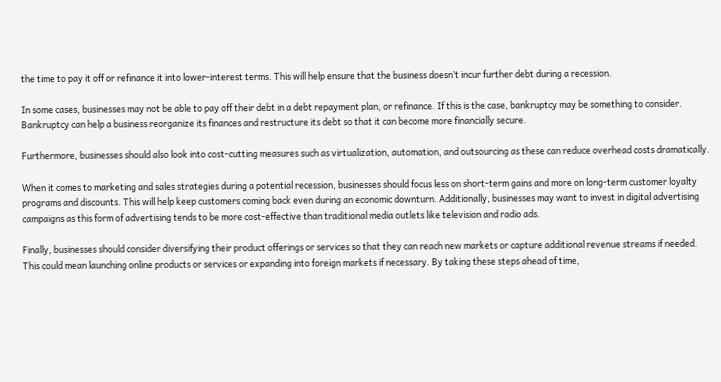the time to pay it off or refinance it into lower-interest terms. This will help ensure that the business doesn’t incur further debt during a recession.

In some cases, businesses may not be able to pay off their debt in a debt repayment plan, or refinance. If this is the case, bankruptcy may be something to consider. Bankruptcy can help a business reorganize its finances and restructure its debt so that it can become more financially secure.

Furthermore, businesses should also look into cost-cutting measures such as virtualization, automation, and outsourcing as these can reduce overhead costs dramatically.

When it comes to marketing and sales strategies during a potential recession, businesses should focus less on short-term gains and more on long-term customer loyalty programs and discounts. This will help keep customers coming back even during an economic downturn. Additionally, businesses may want to invest in digital advertising campaigns as this form of advertising tends to be more cost-effective than traditional media outlets like television and radio ads.

Finally, businesses should consider diversifying their product offerings or services so that they can reach new markets or capture additional revenue streams if needed. This could mean launching online products or services or expanding into foreign markets if necessary. By taking these steps ahead of time,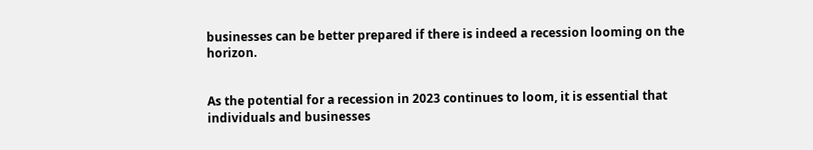businesses can be better prepared if there is indeed a recession looming on the horizon.


As the potential for a recession in 2023 continues to loom, it is essential that individuals and businesses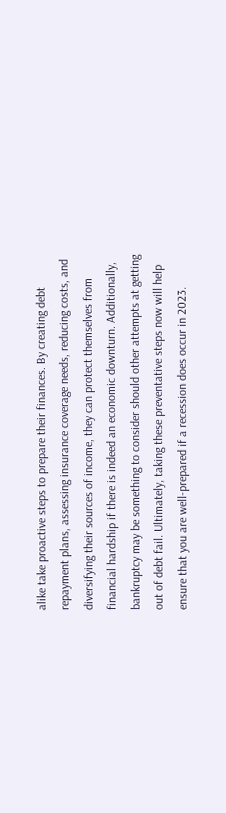alike take proactive steps to prepare their finances. By creating debt repayment plans, assessing insurance coverage needs, reducing costs, and diversifying their sources of income, they can protect themselves from financial hardship if there is indeed an economic downturn. Additionally, bankruptcy may be something to consider should other attempts at getting out of debt fail. Ultimately, taking these preventative steps now will help ensure that you are well-prepared if a recession does occur in 2023.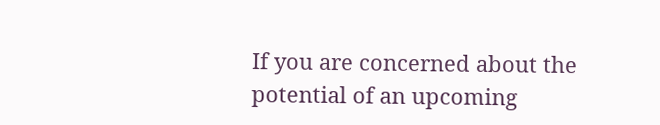If you are concerned about the potential of an upcoming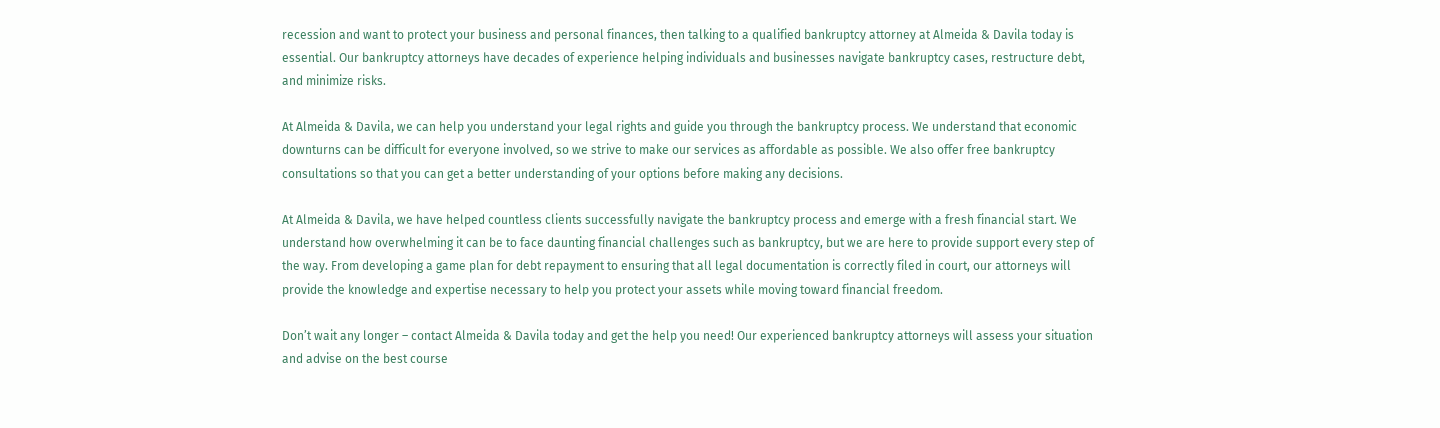recession and want to protect your business and personal finances, then talking to a qualified bankruptcy attorney at Almeida & Davila today is essential. Our bankruptcy attorneys have decades of experience helping individuals and businesses navigate bankruptcy cases, restructure debt, and minimize risks.

At Almeida & Davila, we can help you understand your legal rights and guide you through the bankruptcy process. We understand that economic downturns can be difficult for everyone involved, so we strive to make our services as affordable as possible. We also offer free bankruptcy consultations so that you can get a better understanding of your options before making any decisions.

At Almeida & Davila, we have helped countless clients successfully navigate the bankruptcy process and emerge with a fresh financial start. We understand how overwhelming it can be to face daunting financial challenges such as bankruptcy, but we are here to provide support every step of the way. From developing a game plan for debt repayment to ensuring that all legal documentation is correctly filed in court, our attorneys will provide the knowledge and expertise necessary to help you protect your assets while moving toward financial freedom.

Don’t wait any longer – contact Almeida & Davila today and get the help you need! Our experienced bankruptcy attorneys will assess your situation and advise on the best course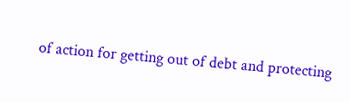of action for getting out of debt and protecting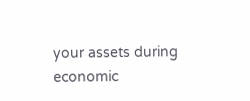your assets during economic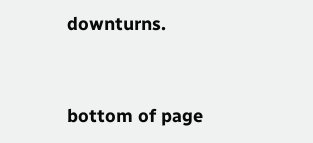downturns.


bottom of page